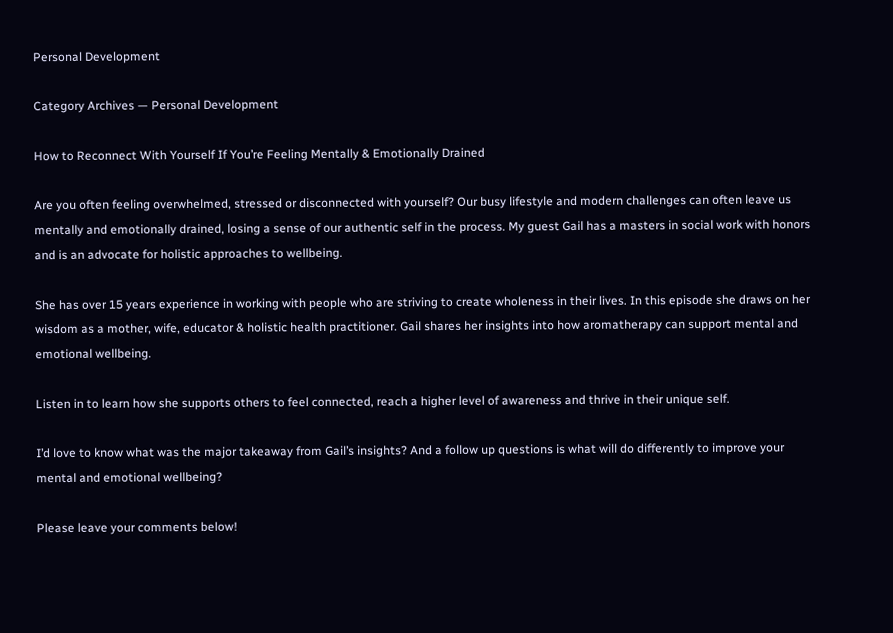Personal Development

Category Archives — Personal Development

How to Reconnect With Yourself If You’re Feeling Mentally & Emotionally Drained

Are you often feeling overwhelmed, stressed or disconnected with yourself? Our busy lifestyle and modern challenges can often leave us mentally and emotionally drained, losing a sense of our authentic self in the process. My guest Gail has a masters in social work with honors and is an advocate for holistic approaches to wellbeing.

She has over 15 years experience in working with people who are striving to create wholeness in their lives. In this episode she draws on her wisdom as a mother, wife, educator & holistic health practitioner. Gail shares her insights into how aromatherapy can support mental and emotional wellbeing.

Listen in to learn how she supports others to feel connected, reach a higher level of awareness and thrive in their unique self.

I’d love to know what was the major takeaway from Gail’s insights? And a follow up questions is what will do differently to improve your mental and emotional wellbeing?

Please leave your comments below!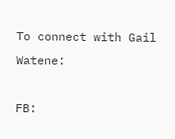To connect with Gail Watene:

FB: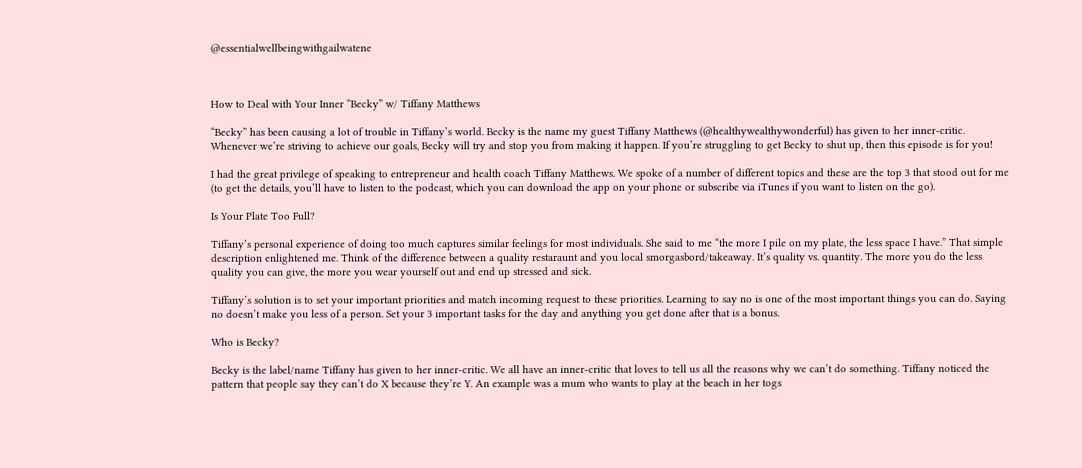@essentialwellbeingwithgailwatene



How to Deal with Your Inner “Becky” w/ Tiffany Matthews

“Becky” has been causing a lot of trouble in Tiffany’s world. Becky is the name my guest Tiffany Matthews (@healthywealthywonderful) has given to her inner-critic. Whenever we’re striving to achieve our goals, Becky will try and stop you from making it happen. If you’re struggling to get Becky to shut up, then this episode is for you!

I had the great privilege of speaking to entrepreneur and health coach Tiffany Matthews. We spoke of a number of different topics and these are the top 3 that stood out for me (to get the details, you’ll have to listen to the podcast, which you can download the app on your phone or subscribe via iTunes if you want to listen on the go).

Is Your Plate Too Full?

Tiffany’s personal experience of doing too much captures similar feelings for most individuals. She said to me “the more I pile on my plate, the less space I have.” That simple description enlightened me. Think of the difference between a quality restaraunt and you local smorgasbord/takeaway. It’s quality vs. quantity. The more you do the less quality you can give, the more you wear yourself out and end up stressed and sick.

Tiffany’s solution is to set your important priorities and match incoming request to these priorities. Learning to say no is one of the most important things you can do. Saying no doesn’t make you less of a person. Set your 3 important tasks for the day and anything you get done after that is a bonus.

Who is Becky?

Becky is the label/name Tiffany has given to her inner-critic. We all have an inner-critic that loves to tell us all the reasons why we can’t do something. Tiffany noticed the pattern that people say they can’t do X because they’re Y. An example was a mum who wants to play at the beach in her togs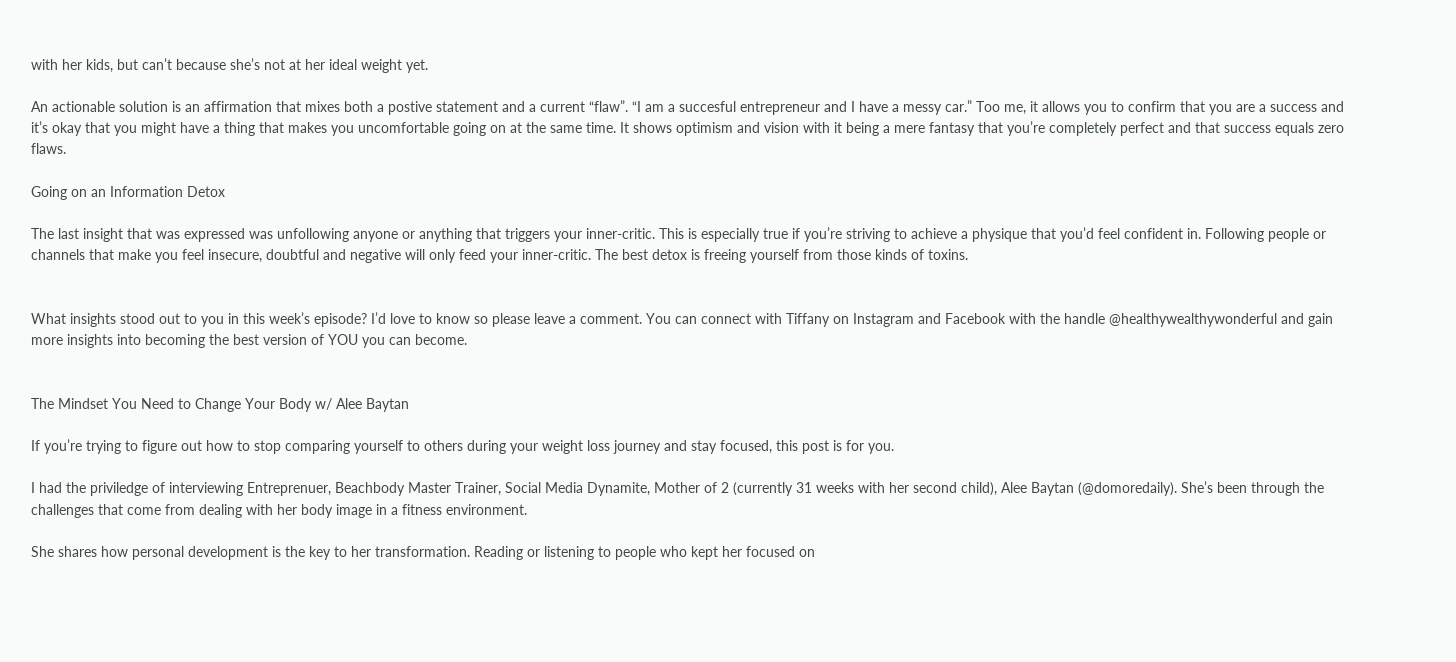with her kids, but can’t because she’s not at her ideal weight yet.

An actionable solution is an affirmation that mixes both a postive statement and a current “flaw”. “I am a succesful entrepreneur and I have a messy car.” Too me, it allows you to confirm that you are a success and it’s okay that you might have a thing that makes you uncomfortable going on at the same time. It shows optimism and vision with it being a mere fantasy that you’re completely perfect and that success equals zero flaws.

Going on an Information Detox

The last insight that was expressed was unfollowing anyone or anything that triggers your inner-critic. This is especially true if you’re striving to achieve a physique that you’d feel confident in. Following people or channels that make you feel insecure, doubtful and negative will only feed your inner-critic. The best detox is freeing yourself from those kinds of toxins.


What insights stood out to you in this week’s episode? I’d love to know so please leave a comment. You can connect with Tiffany on Instagram and Facebook with the handle @healthywealthywonderful and gain more insights into becoming the best version of YOU you can become.


The Mindset You Need to Change Your Body w/ Alee Baytan

If you’re trying to figure out how to stop comparing yourself to others during your weight loss journey and stay focused, this post is for you.

I had the priviledge of interviewing Entreprenuer, Beachbody Master Trainer, Social Media Dynamite, Mother of 2 (currently 31 weeks with her second child), Alee Baytan (@domoredaily). She’s been through the challenges that come from dealing with her body image in a fitness environment.

She shares how personal development is the key to her transformation. Reading or listening to people who kept her focused on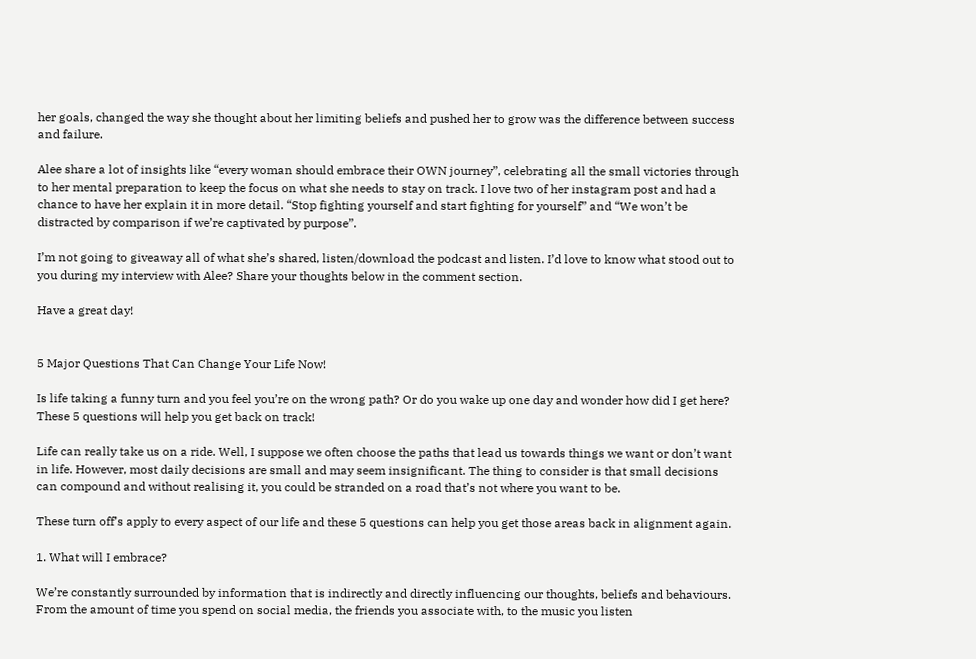her goals, changed the way she thought about her limiting beliefs and pushed her to grow was the difference between success and failure.

Alee share a lot of insights like “every woman should embrace their OWN journey”, celebrating all the small victories through to her mental preparation to keep the focus on what she needs to stay on track. I love two of her instagram post and had a chance to have her explain it in more detail. “Stop fighting yourself and start fighting for yourself” and “We won’t be distracted by comparison if we’re captivated by purpose”.

I’m not going to giveaway all of what she’s shared, listen/download the podcast and listen. I’d love to know what stood out to you during my interview with Alee? Share your thoughts below in the comment section.

Have a great day!


5 Major Questions That Can Change Your Life Now!

Is life taking a funny turn and you feel you’re on the wrong path? Or do you wake up one day and wonder how did I get here? These 5 questions will help you get back on track!

Life can really take us on a ride. Well, I suppose we often choose the paths that lead us towards things we want or don’t want in life. However, most daily decisions are small and may seem insignificant. The thing to consider is that small decisions can compound and without realising it, you could be stranded on a road that’s not where you want to be.

These turn off’s apply to every aspect of our life and these 5 questions can help you get those areas back in alignment again.

1. What will I embrace?

We’re constantly surrounded by information that is indirectly and directly influencing our thoughts, beliefs and behaviours. From the amount of time you spend on social media, the friends you associate with, to the music you listen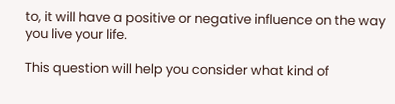to, it will have a positive or negative influence on the way you live your life.

This question will help you consider what kind of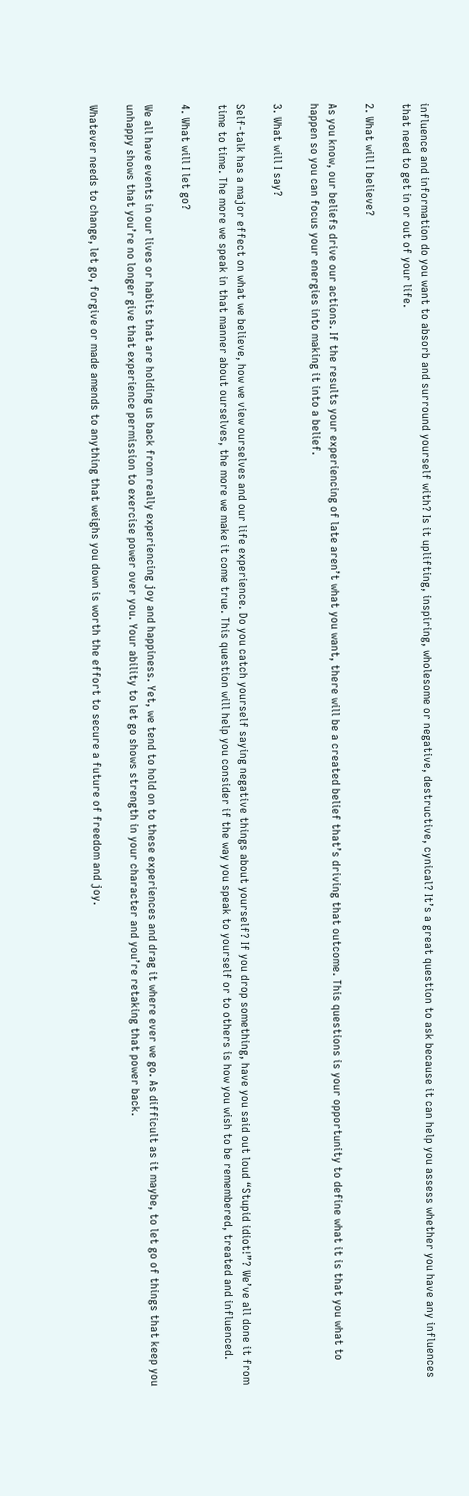influence and information do you want to absorb and surround yourself with? Is it uplifting, inspiring, wholesome or negative, destructive, cynical? It’s a great question to ask because it can help you assess whether you have any influences that need to get in or out of your life.

2. What will I believe?

As you know, our beliefs drive our actions. If the results your experiencing of late aren’t what you want, there will be a created belief that’s driving that outcome. This questions is your opportunity to define what it is that you what to happen so you can focus your energies into making it into a belief.

3. What will I say?

Self-talk has a major effect on what we believe, how we view ourselves and our life experience. Do you catch yourself saying negative things about yourself? If you drop something, have you said out loud “Stupid idiot!”? We’ve all done it from time to time. The more we speak in that manner about ourselves, the more we make it come true. This question will help you consider if the way you speak to yourself or to others is how you wish to be remembered, treated and influenced.

4. What will I let go?

We all have events in our lives or habits that are holding us back from really experiencing joy and happiness. Yet, we tend to hold on to these experiences and drag it where ever we go. As difficult as it maybe, to let go of things that keep you unhappy shows that you’re no longer give that experience permission to exercise power over you. Your ability to let go shows strength in your character and you’re retaking that power back.

Whatever needs to change, let go, forgive or made amends to anything that weighs you down is worth the effort to secure a future of freedom and joy.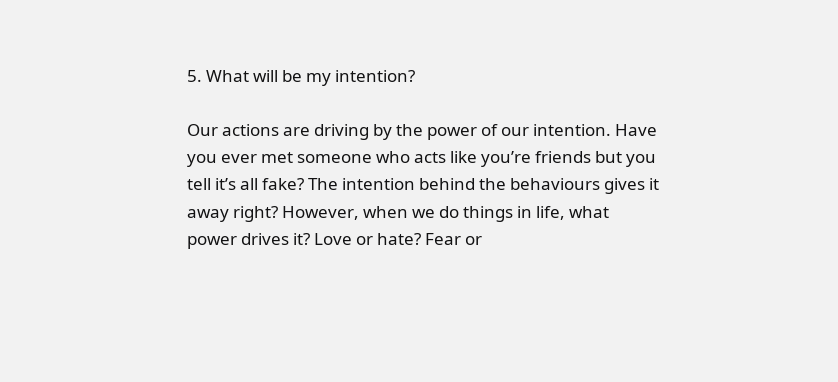5. What will be my intention?

Our actions are driving by the power of our intention. Have you ever met someone who acts like you’re friends but you tell it’s all fake? The intention behind the behaviours gives it away right? However, when we do things in life, what power drives it? Love or hate? Fear or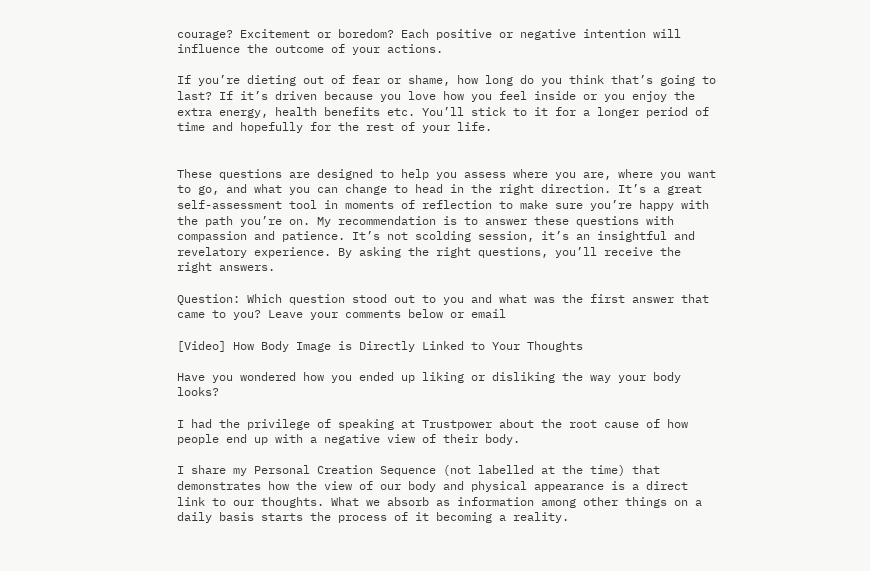courage? Excitement or boredom? Each positive or negative intention will influence the outcome of your actions.

If you’re dieting out of fear or shame, how long do you think that’s going to last? If it’s driven because you love how you feel inside or you enjoy the extra energy, health benefits etc. You’ll stick to it for a longer period of time and hopefully for the rest of your life.


These questions are designed to help you assess where you are, where you want to go, and what you can change to head in the right direction. It’s a great self-assessment tool in moments of reflection to make sure you’re happy with the path you’re on. My recommendation is to answer these questions with compassion and patience. It’s not scolding session, it’s an insightful and revelatory experience. By asking the right questions, you’ll receive the right answers.

Question: Which question stood out to you and what was the first answer that came to you? Leave your comments below or email

[Video] How Body Image is Directly Linked to Your Thoughts

Have you wondered how you ended up liking or disliking the way your body looks?

I had the privilege of speaking at Trustpower about the root cause of how people end up with a negative view of their body.

I share my Personal Creation Sequence (not labelled at the time) that demonstrates how the view of our body and physical appearance is a direct link to our thoughts. What we absorb as information among other things on a daily basis starts the process of it becoming a reality.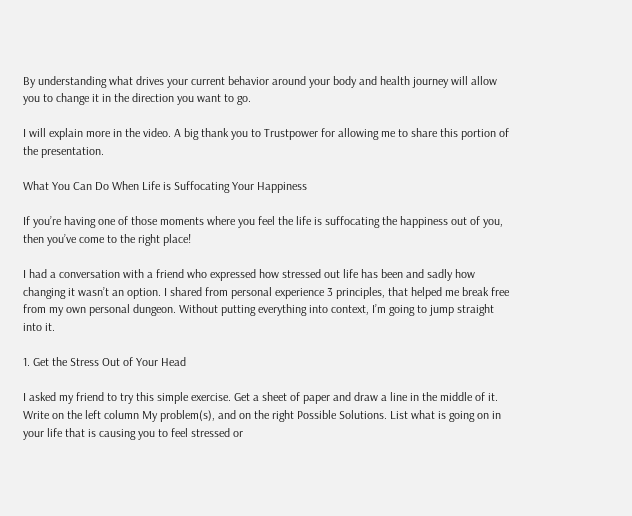By understanding what drives your current behavior around your body and health journey will allow you to change it in the direction you want to go.

I will explain more in the video. A big thank you to Trustpower for allowing me to share this portion of the presentation.

What You Can Do When Life is Suffocating Your Happiness

If you’re having one of those moments where you feel the life is suffocating the happiness out of you, then you’ve come to the right place!

I had a conversation with a friend who expressed how stressed out life has been and sadly how changing it wasn’t an option. I shared from personal experience 3 principles, that helped me break free from my own personal dungeon. Without putting everything into context, I’m going to jump straight into it.

1. Get the Stress Out of Your Head

I asked my friend to try this simple exercise. Get a sheet of paper and draw a line in the middle of it. Write on the left column My problem(s), and on the right Possible Solutions. List what is going on in your life that is causing you to feel stressed or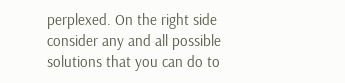perplexed. On the right side consider any and all possible solutions that you can do to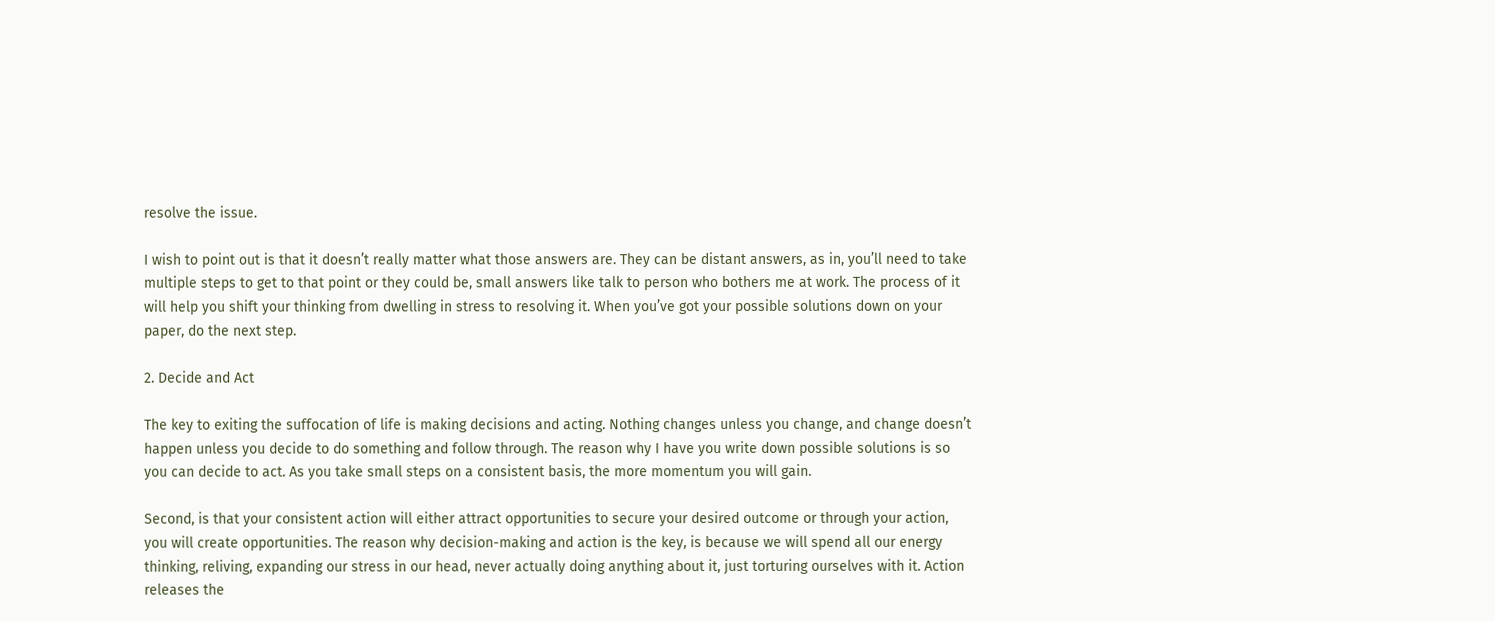resolve the issue.

I wish to point out is that it doesn’t really matter what those answers are. They can be distant answers, as in, you’ll need to take multiple steps to get to that point or they could be, small answers like talk to person who bothers me at work. The process of it will help you shift your thinking from dwelling in stress to resolving it. When you’ve got your possible solutions down on your paper, do the next step.

2. Decide and Act

The key to exiting the suffocation of life is making decisions and acting. Nothing changes unless you change, and change doesn’t happen unless you decide to do something and follow through. The reason why I have you write down possible solutions is so you can decide to act. As you take small steps on a consistent basis, the more momentum you will gain.

Second, is that your consistent action will either attract opportunities to secure your desired outcome or through your action, you will create opportunities. The reason why decision-making and action is the key, is because we will spend all our energy thinking, reliving, expanding our stress in our head, never actually doing anything about it, just torturing ourselves with it. Action releases the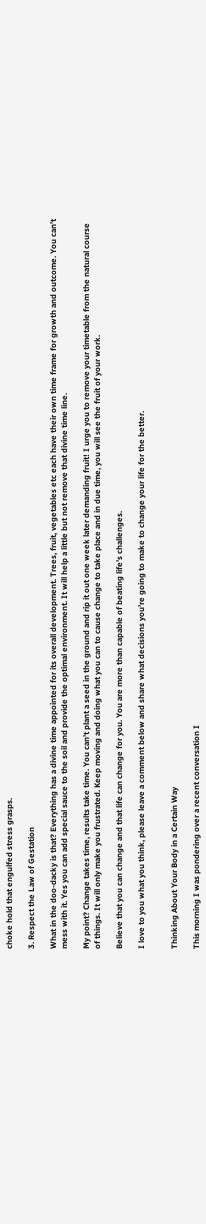choke hold that engulfed stress grasps.

3. Respect the Law of Gestation

What in the doo-dacky is that? Everything has a divine time appointed for its overall development. Trees, fruit, vegetables etc each have their own time frame for growth and outcome. You can’t mess with it. Yes you can add special sauce to the soil and provide the optimal environment. It will help a little but not remove that divine time line.

My point? Change takes time, results take time. You can’t plant a seed in the ground and rip it out one week later demanding fruit! I urge you to remove your timetable from the natural course of things. It will only make you frustrated. Keep moving and doing what you can to cause change to take place and in due time, you will see the fruit of your work.

Believe that you can change and that life can change for you. You are more than capable of beating life’s challenges.

I love to you what you think, please leave a comment below and share what decisions you’re going to make to change your life for the better.


Thinking About Your Body in a Certain Way

This morning I was pondering over a recent conversation I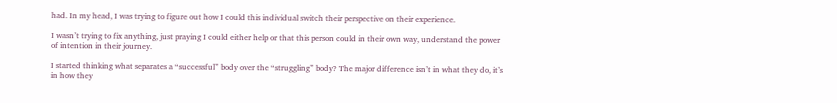had. In my head, I was trying to figure out how I could this individual switch their perspective on their experience.

I wasn’t trying to fix anything, just praying I could either help or that this person could in their own way, understand the power of intention in their journey.

I started thinking what separates a “successful” body over the “struggling” body? The major difference isn’t in what they do, it’s in how they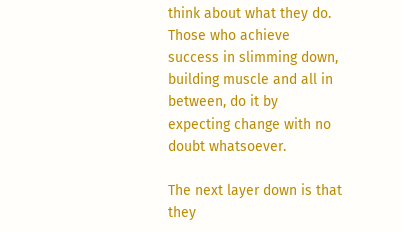think about what they do. Those who achieve success in slimming down, building muscle and all in between, do it by expecting change with no doubt whatsoever.

The next layer down is that they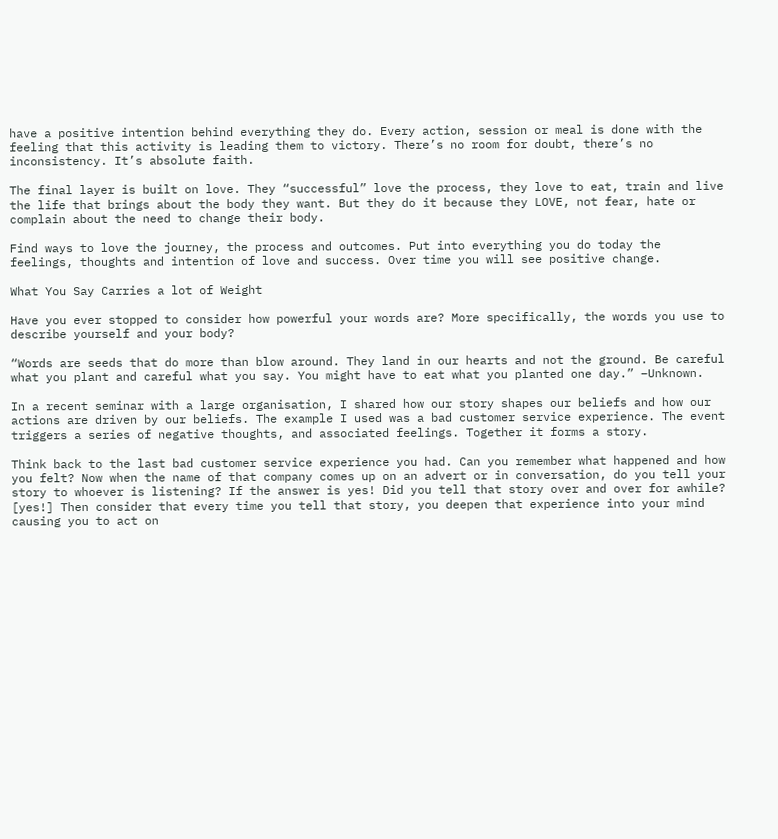have a positive intention behind everything they do. Every action, session or meal is done with the feeling that this activity is leading them to victory. There’s no room for doubt, there’s no inconsistency. It’s absolute faith.

The final layer is built on love. They “successful” love the process, they love to eat, train and live the life that brings about the body they want. But they do it because they LOVE, not fear, hate or complain about the need to change their body.

Find ways to love the journey, the process and outcomes. Put into everything you do today the feelings, thoughts and intention of love and success. Over time you will see positive change.

What You Say Carries a lot of Weight

Have you ever stopped to consider how powerful your words are? More specifically, the words you use to describe yourself and your body?

“Words are seeds that do more than blow around. They land in our hearts and not the ground. Be careful what you plant and careful what you say. You might have to eat what you planted one day.” –Unknown.

In a recent seminar with a large organisation, I shared how our story shapes our beliefs and how our actions are driven by our beliefs. The example I used was a bad customer service experience. The event triggers a series of negative thoughts, and associated feelings. Together it forms a story.

Think back to the last bad customer service experience you had. Can you remember what happened and how you felt? Now when the name of that company comes up on an advert or in conversation, do you tell your story to whoever is listening? If the answer is yes! Did you tell that story over and over for awhile? [yes!] Then consider that every time you tell that story, you deepen that experience into your mind causing you to act on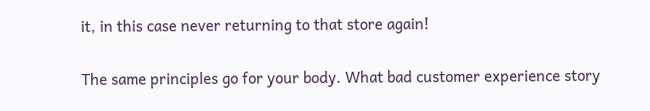it, in this case never returning to that store again!

The same principles go for your body. What bad customer experience story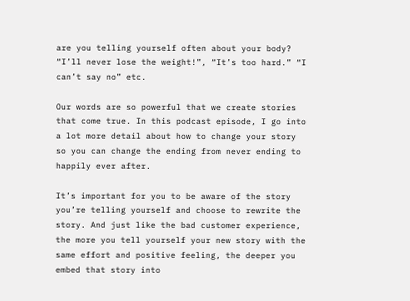are you telling yourself often about your body? “I’ll never lose the weight!”, “It’s too hard.” “I can’t say no” etc.

Our words are so powerful that we create stories that come true. In this podcast episode, I go into a lot more detail about how to change your story so you can change the ending from never ending to happily ever after.

It’s important for you to be aware of the story you’re telling yourself and choose to rewrite the story. And just like the bad customer experience, the more you tell yourself your new story with the same effort and positive feeling, the deeper you embed that story into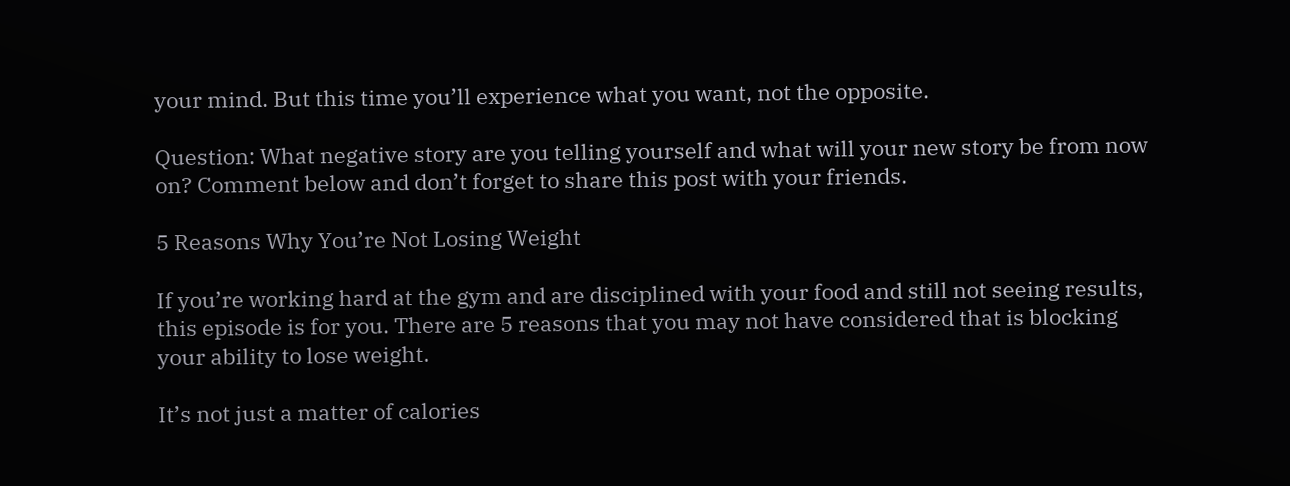your mind. But this time you’ll experience what you want, not the opposite.

Question: What negative story are you telling yourself and what will your new story be from now on? Comment below and don’t forget to share this post with your friends.

5 Reasons Why You’re Not Losing Weight

If you’re working hard at the gym and are disciplined with your food and still not seeing results, this episode is for you. There are 5 reasons that you may not have considered that is blocking your ability to lose weight.

It’s not just a matter of calories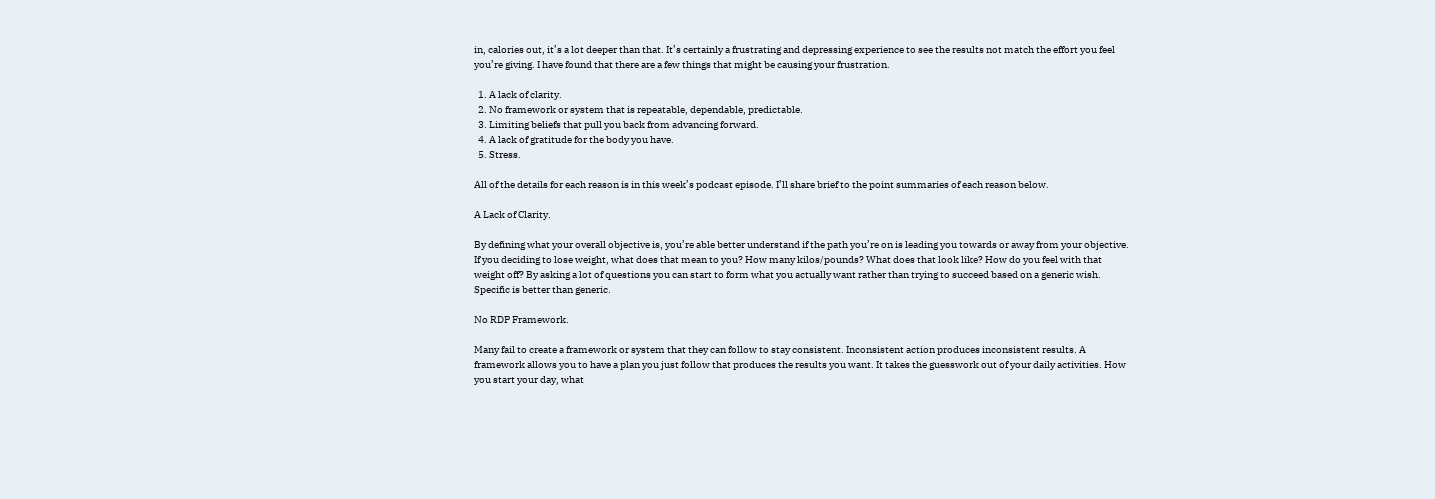in, calories out, it’s a lot deeper than that. It’s certainly a frustrating and depressing experience to see the results not match the effort you feel you’re giving. I have found that there are a few things that might be causing your frustration.

  1. A lack of clarity.
  2. No framework or system that is repeatable, dependable, predictable.
  3. Limiting beliefs that pull you back from advancing forward.
  4. A lack of gratitude for the body you have.
  5. Stress.

All of the details for each reason is in this week’s podcast episode. I’ll share brief to the point summaries of each reason below.

A Lack of Clarity.

By defining what your overall objective is, you’re able better understand if the path you’re on is leading you towards or away from your objective. If you deciding to lose weight, what does that mean to you? How many kilos/pounds? What does that look like? How do you feel with that weight off? By asking a lot of questions you can start to form what you actually want rather than trying to succeed based on a generic wish. Specific is better than generic.

No RDP Framework.

Many fail to create a framework or system that they can follow to stay consistent. Inconsistent action produces inconsistent results. A framework allows you to have a plan you just follow that produces the results you want. It takes the guesswork out of your daily activities. How you start your day, what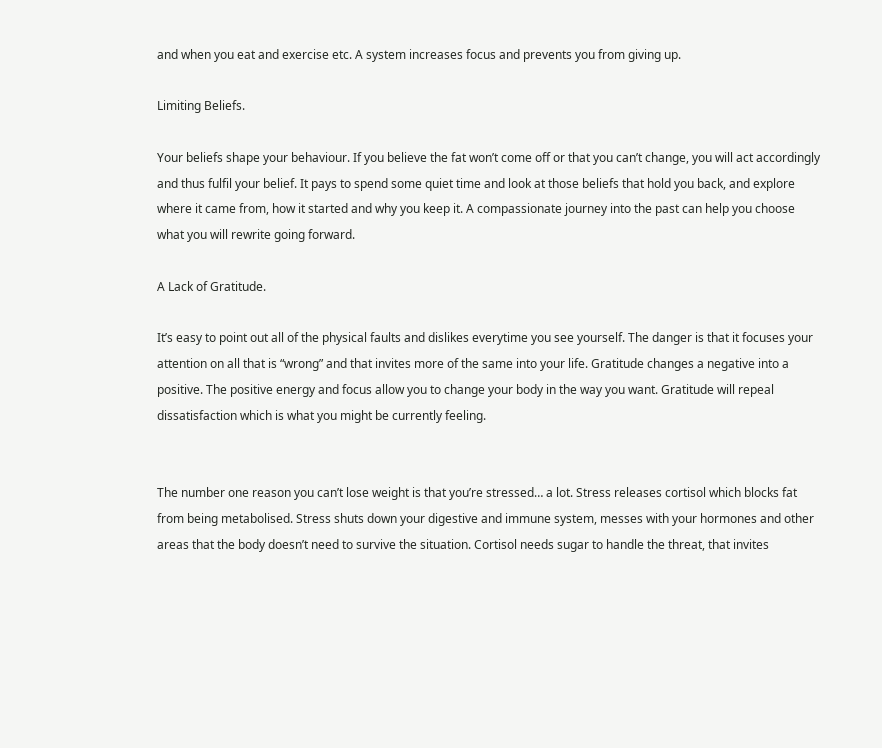and when you eat and exercise etc. A system increases focus and prevents you from giving up.

Limiting Beliefs.

Your beliefs shape your behaviour. If you believe the fat won’t come off or that you can’t change, you will act accordingly and thus fulfil your belief. It pays to spend some quiet time and look at those beliefs that hold you back, and explore where it came from, how it started and why you keep it. A compassionate journey into the past can help you choose what you will rewrite going forward.

A Lack of Gratitude.

It’s easy to point out all of the physical faults and dislikes everytime you see yourself. The danger is that it focuses your attention on all that is “wrong” and that invites more of the same into your life. Gratitude changes a negative into a positive. The positive energy and focus allow you to change your body in the way you want. Gratitude will repeal dissatisfaction which is what you might be currently feeling.


The number one reason you can’t lose weight is that you’re stressed… a lot. Stress releases cortisol which blocks fat from being metabolised. Stress shuts down your digestive and immune system, messes with your hormones and other areas that the body doesn’t need to survive the situation. Cortisol needs sugar to handle the threat, that invites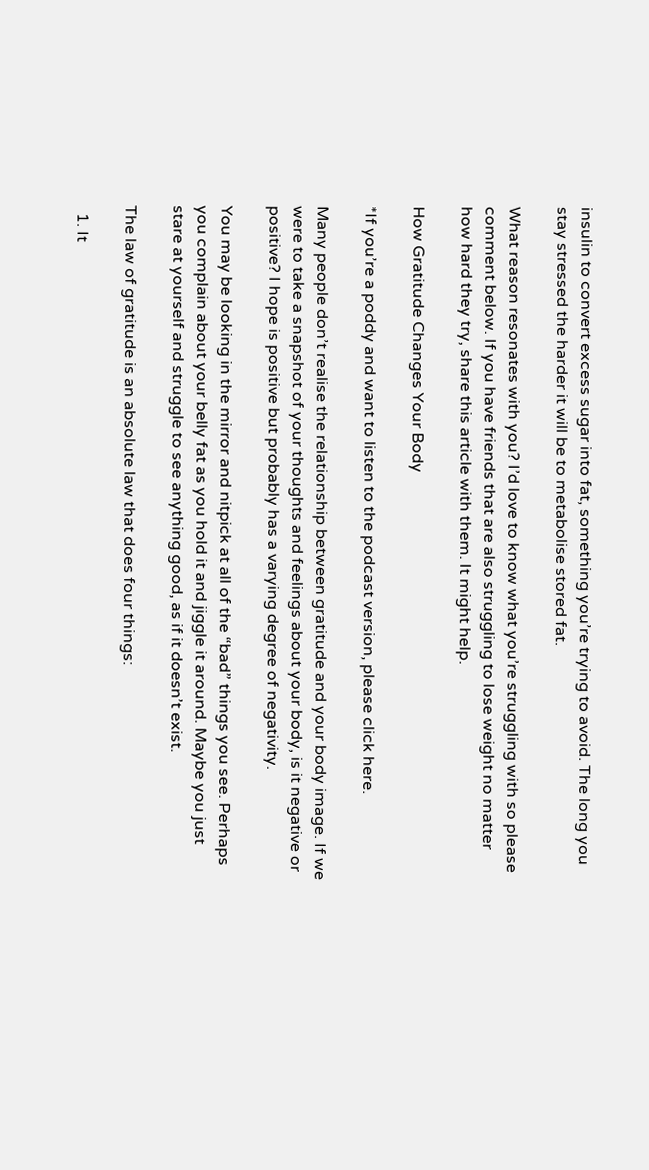insulin to convert excess sugar into fat, something you’re trying to avoid. The long you stay stressed the harder it will be to metabolise stored fat.

What reason resonates with you? I’d love to know what you’re struggling with so please comment below. If you have friends that are also struggling to lose weight no matter how hard they try, share this article with them. It might help.

How Gratitude Changes Your Body

*If you’re a poddy and want to listen to the podcast version, please click here.

Many people don’t realise the relationship between gratitude and your body image. If we were to take a snapshot of your thoughts and feelings about your body, is it negative or positive? I hope is positive but probably has a varying degree of negativity.

You may be looking in the mirror and nitpick at all of the “bad” things you see. Perhaps you complain about your belly fat as you hold it and jiggle it around. Maybe you just stare at yourself and struggle to see anything good, as if it doesn’t exist.

The law of gratitude is an absolute law that does four things:

  1. It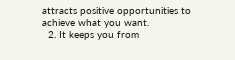attracts positive opportunities to achieve what you want.
  2. It keeps you from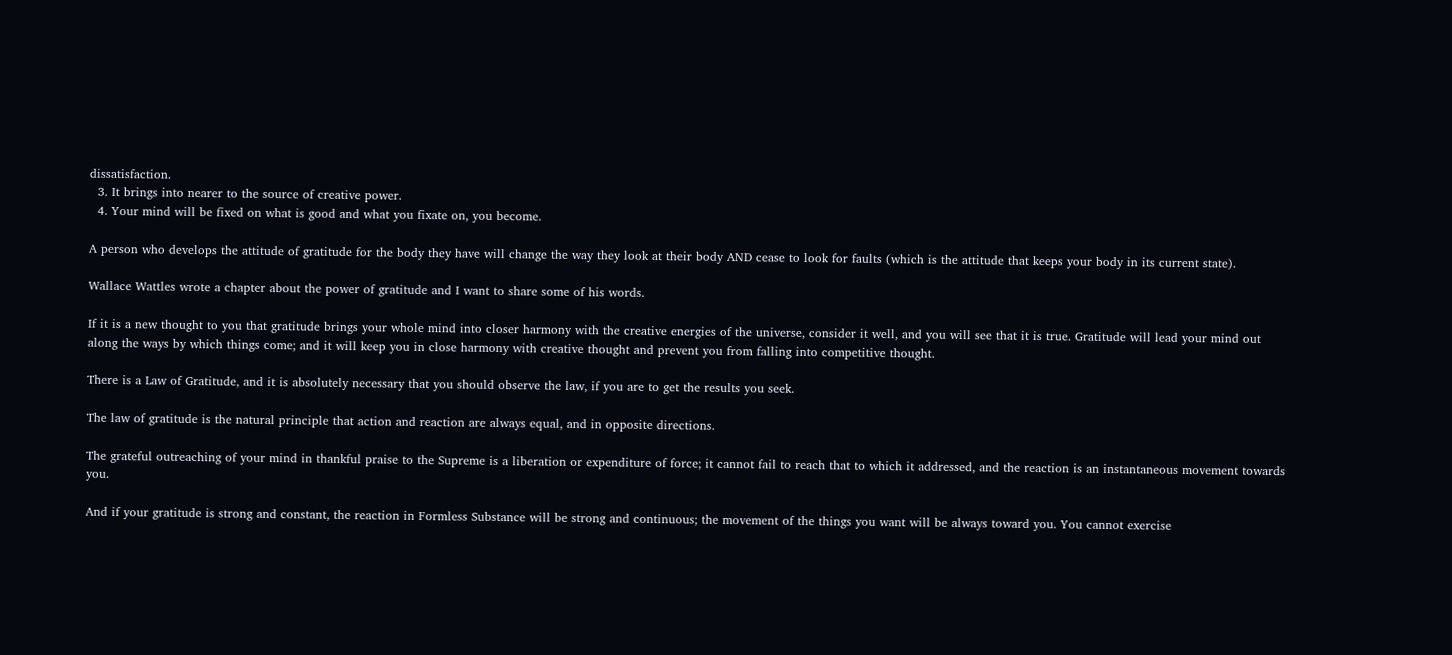dissatisfaction.
  3. It brings into nearer to the source of creative power.
  4. Your mind will be fixed on what is good and what you fixate on, you become.

A person who develops the attitude of gratitude for the body they have will change the way they look at their body AND cease to look for faults (which is the attitude that keeps your body in its current state).

Wallace Wattles wrote a chapter about the power of gratitude and I want to share some of his words.

If it is a new thought to you that gratitude brings your whole mind into closer harmony with the creative energies of the universe, consider it well, and you will see that it is true. Gratitude will lead your mind out along the ways by which things come; and it will keep you in close harmony with creative thought and prevent you from falling into competitive thought.

There is a Law of Gratitude, and it is absolutely necessary that you should observe the law, if you are to get the results you seek.

The law of gratitude is the natural principle that action and reaction are always equal, and in opposite directions.

The grateful outreaching of your mind in thankful praise to the Supreme is a liberation or expenditure of force; it cannot fail to reach that to which it addressed, and the reaction is an instantaneous movement towards you.

And if your gratitude is strong and constant, the reaction in Formless Substance will be strong and continuous; the movement of the things you want will be always toward you. You cannot exercise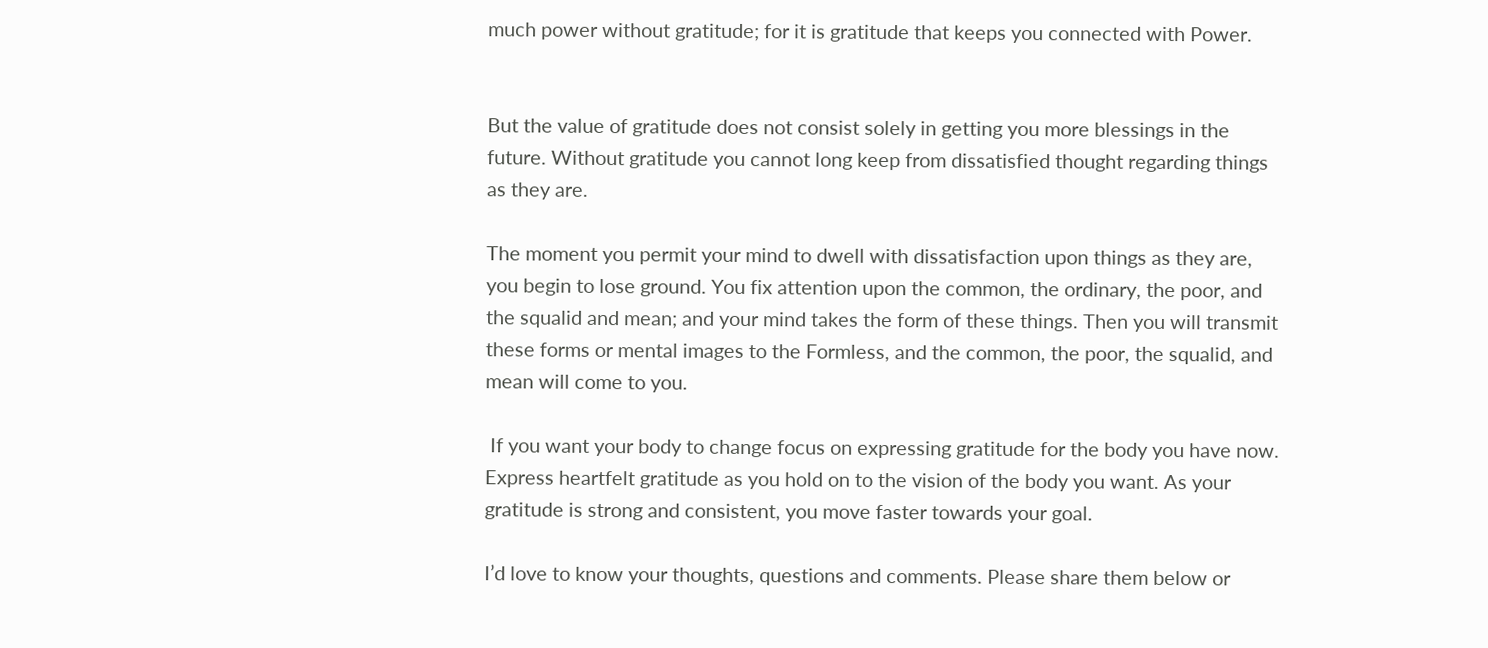much power without gratitude; for it is gratitude that keeps you connected with Power.


But the value of gratitude does not consist solely in getting you more blessings in the future. Without gratitude you cannot long keep from dissatisfied thought regarding things as they are.

The moment you permit your mind to dwell with dissatisfaction upon things as they are, you begin to lose ground. You fix attention upon the common, the ordinary, the poor, and the squalid and mean; and your mind takes the form of these things. Then you will transmit these forms or mental images to the Formless, and the common, the poor, the squalid, and mean will come to you.

 If you want your body to change focus on expressing gratitude for the body you have now. Express heartfelt gratitude as you hold on to the vision of the body you want. As your gratitude is strong and consistent, you move faster towards your goal.

I’d love to know your thoughts, questions and comments. Please share them below or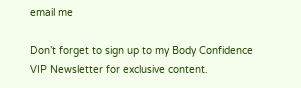email me

Don’t forget to sign up to my Body Confidence VIP Newsletter for exclusive content.